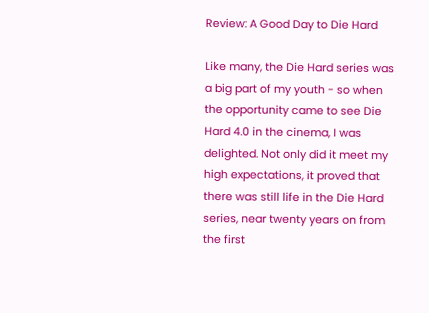Review: A Good Day to Die Hard

Like many, the Die Hard series was a big part of my youth - so when the opportunity came to see Die Hard 4.0 in the cinema, I was delighted. Not only did it meet my high expectations, it proved that there was still life in the Die Hard series, near twenty years on from the first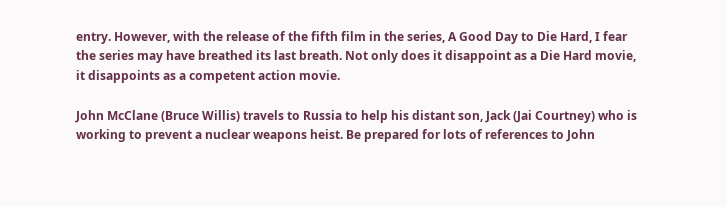entry. However, with the release of the fifth film in the series, A Good Day to Die Hard, I fear the series may have breathed its last breath. Not only does it disappoint as a Die Hard movie, it disappoints as a competent action movie.

John McClane (Bruce Willis) travels to Russia to help his distant son, Jack (Jai Courtney) who is working to prevent a nuclear weapons heist. Be prepared for lots of references to John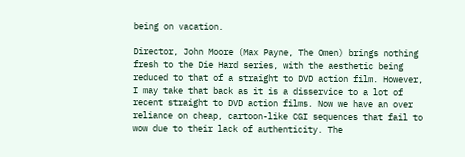being on vacation.

Director, John Moore (Max Payne, The Omen) brings nothing fresh to the Die Hard series, with the aesthetic being reduced to that of a straight to DVD action film. However, I may take that back as it is a disservice to a lot of recent straight to DVD action films. Now we have an over reliance on cheap, cartoon-like CGI sequences that fail to wow due to their lack of authenticity. The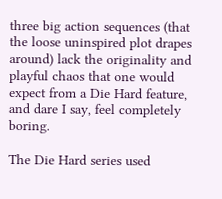three big action sequences (that the loose uninspired plot drapes around) lack the originality and playful chaos that one would expect from a Die Hard feature, and dare I say, feel completely boring.

The Die Hard series used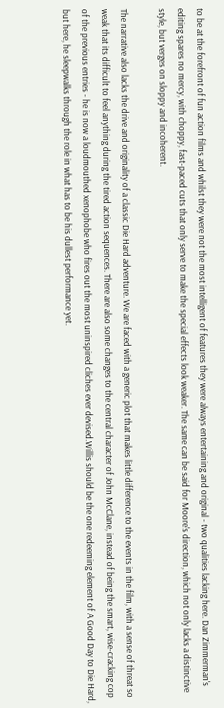to be at the forefront of fun action films and whilst they were not the most intelligent of features they were always entertaining and original - two qualities lacking here. Dan Zimmerman's editing spares no mercy, with choppy, fast-paced cuts that only serve to make the special effects look weaker. The same can be said for Moore's direction, which not only lacks a distinctive style, but verges on sloppy and incoherent.

The narrative also lacks the drive and originality of a classic Die Hard adventure. We are faced with a generic plot that makes little difference to the events in the film, with a sense of threat so weak that its difficult to feel anything during the tired action sequences. There are also some changes to the central character of John McClane, instead of being the smart, wise-cracking cop of the previous entries - he is now a loudmouthed xenophobe who fires out the most uninspired cliches ever devised.Willis should be the one redeeming element of A Good Day to Die Hard, but here, he sleepwalks through the role in what has to be his dullest performance yet.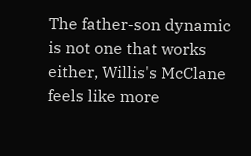The father-son dynamic is not one that works either, Willis's McClane feels like more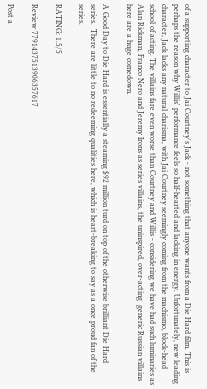of a supporting character to Jai Courtney's Jack - not something that anyone wants from a Die Hard film. This is perhaps the reason why Willis' performance feels so half-hearted and lacking in energy. Unfortunately, new leading character, Jack lacks any natural charisma, with Jai Courtney seemingly coming from the machismo, block-head school of acting. The villains fare even worse than Courtney and Willis - considering we have had such luminaries as Alan Rickman, Franco Nero and Jeremy Irons as series villains, the uninspired, over-acting  generic Russian villains here are a huge comedown.

A Good Day to Die Hard is essentially a steaming $92 million turd on top of the otherwise brilliant Die Hard series.  There are little to no redeeming qualities here, which is heart-breaking to say as a once proud fan of the series.

RATING: 1.5/5

Review 7791437513906357617

Post a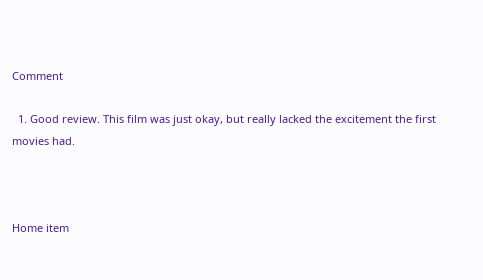Comment

  1. Good review. This film was just okay, but really lacked the excitement the first movies had.



Home item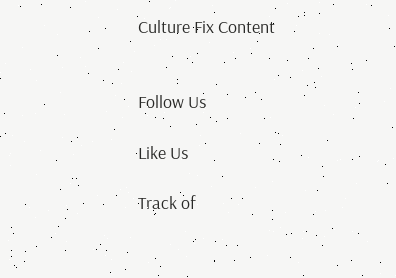Culture Fix Content


Follow Us

Like Us

Track of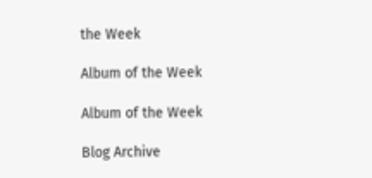the Week

Album of the Week

Album of the Week

Blog Archive